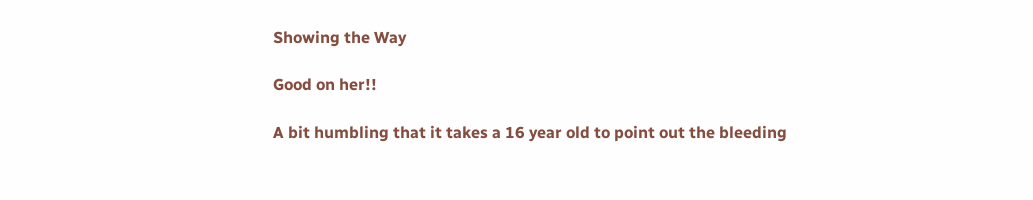Showing the Way

Good on her!!

A bit humbling that it takes a 16 year old to point out the bleeding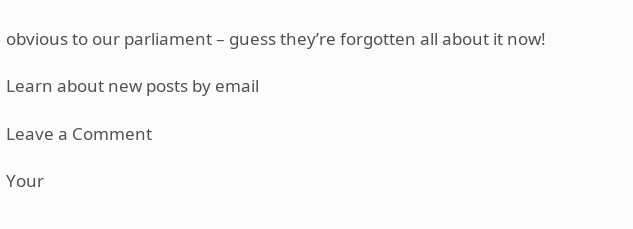obvious to our parliament – guess they’re forgotten all about it now!

Learn about new posts by email

Leave a Comment

Your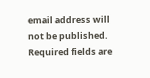email address will not be published. Required fields are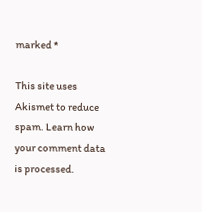marked *

This site uses Akismet to reduce spam. Learn how your comment data is processed.